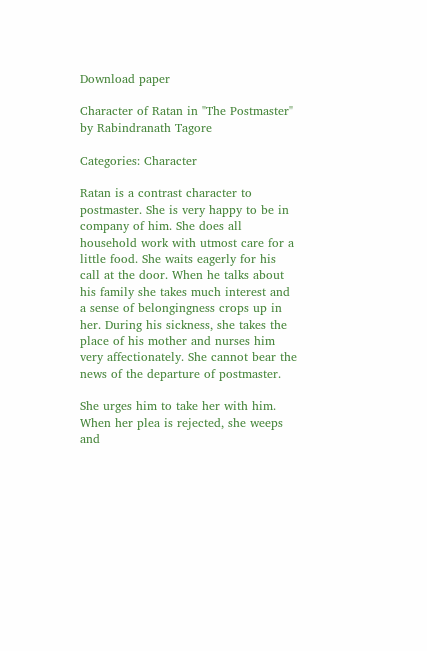Download paper

Character of Ratan in "The Postmaster" by Rabindranath Tagore

Categories: Character

Ratan is a contrast character to postmaster. She is very happy to be in company of him. She does all household work with utmost care for a little food. She waits eagerly for his call at the door. When he talks about his family she takes much interest and a sense of belongingness crops up in her. During his sickness, she takes the place of his mother and nurses him very affectionately. She cannot bear the news of the departure of postmaster.

She urges him to take her with him. When her plea is rejected, she weeps and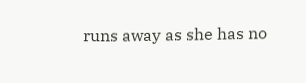runs away as she has no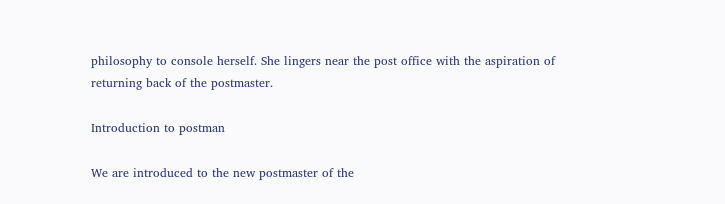philosophy to console herself. She lingers near the post office with the aspiration of returning back of the postmaster.

Introduction to postman

We are introduced to the new postmaster of the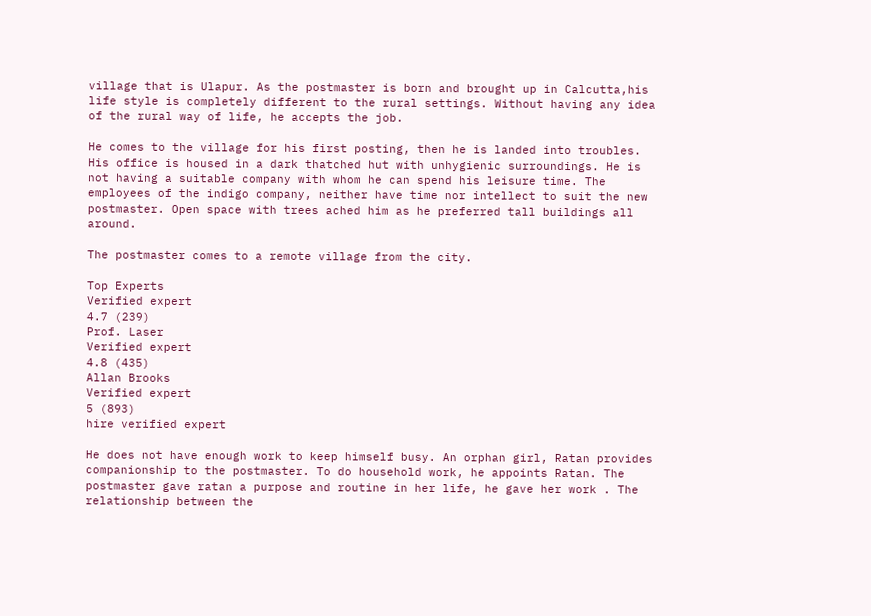village that is Ulapur. As the postmaster is born and brought up in Calcutta,his life style is completely different to the rural settings. Without having any idea of the rural way of life, he accepts the job.

He comes to the village for his first posting, then he is landed into troubles. His office is housed in a dark thatched hut with unhygienic surroundings. He is not having a suitable company with whom he can spend his leisure time. The employees of the indigo company, neither have time nor intellect to suit the new postmaster. Open space with trees ached him as he preferred tall buildings all around.

The postmaster comes to a remote village from the city.

Top Experts
Verified expert
4.7 (239)
Prof. Laser
Verified expert
4.8 (435)
Allan Brooks
Verified expert
5 (893)
hire verified expert

He does not have enough work to keep himself busy. An orphan girl, Ratan provides companionship to the postmaster. To do household work, he appoints Ratan. The postmaster gave ratan a purpose and routine in her life, he gave her work . The relationship between the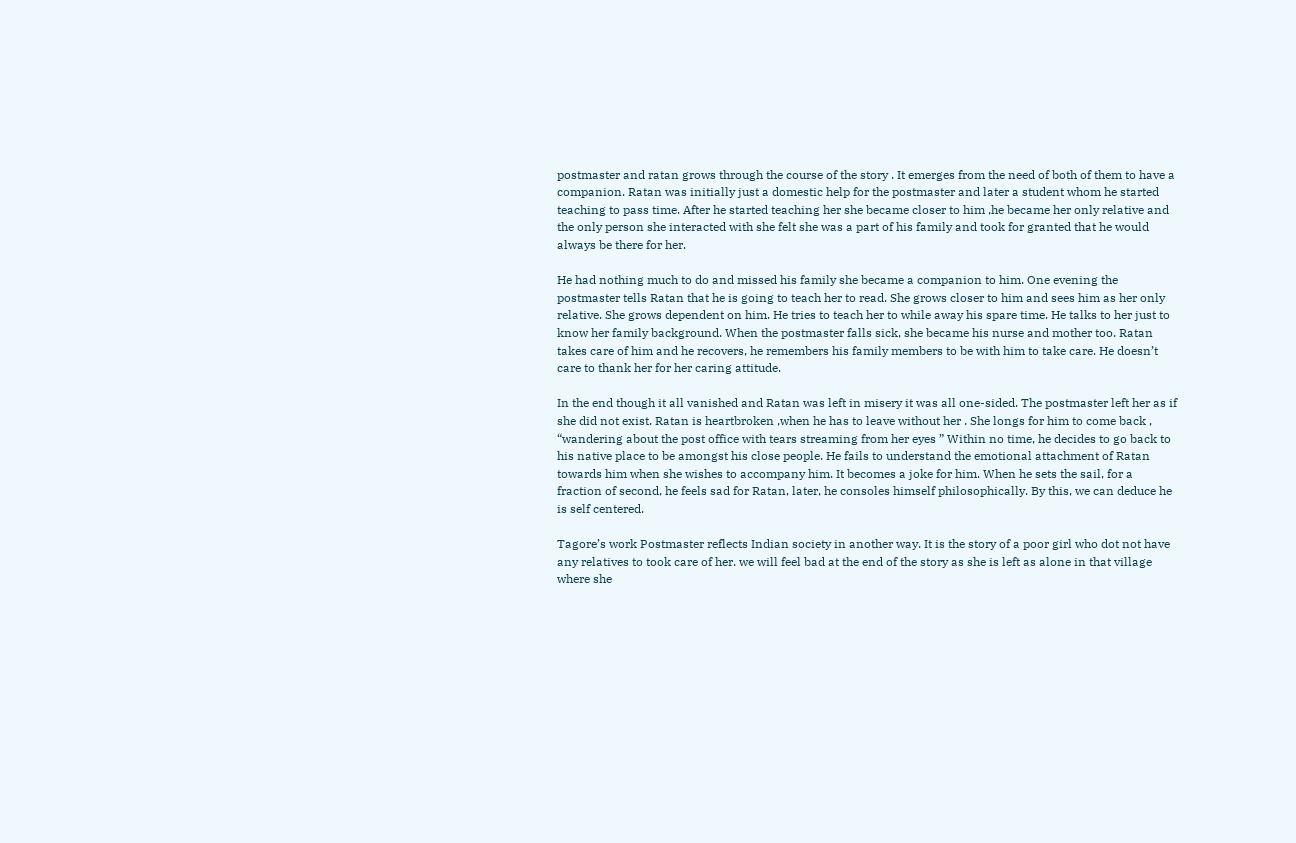postmaster and ratan grows through the course of the story . It emerges from the need of both of them to have a companion. Ratan was initially just a domestic help for the postmaster and later a student whom he started teaching to pass time. After he started teaching her she became closer to him ,he became her only relative and the only person she interacted with she felt she was a part of his family and took for granted that he would always be there for her.

He had nothing much to do and missed his family she became a companion to him. One evening the postmaster tells Ratan that he is going to teach her to read. She grows closer to him and sees him as her only relative. She grows dependent on him. He tries to teach her to while away his spare time. He talks to her just to know her family background. When the postmaster falls sick, she became his nurse and mother too. Ratan takes care of him and he recovers, he remembers his family members to be with him to take care. He doesn’t care to thank her for her caring attitude.

In the end though it all vanished and Ratan was left in misery it was all one-sided. The postmaster left her as if she did not exist. Ratan is heartbroken ,when he has to leave without her . She longs for him to come back , “wandering about the post office with tears streaming from her eyes ” Within no time, he decides to go back to his native place to be amongst his close people. He fails to understand the emotional attachment of Ratan towards him when she wishes to accompany him. It becomes a joke for him. When he sets the sail, for a fraction of second, he feels sad for Ratan, later, he consoles himself philosophically. By this, we can deduce he is self centered.

Tagore’s work Postmaster reflects Indian society in another way. It is the story of a poor girl who dot not have any relatives to took care of her. we will feel bad at the end of the story as she is left as alone in that village where she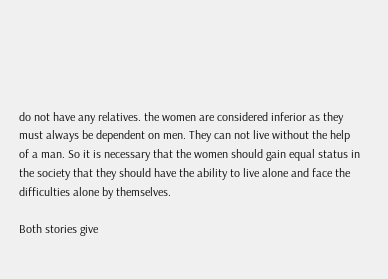do not have any relatives. the women are considered inferior as they must always be dependent on men. They can not live without the help of a man. So it is necessary that the women should gain equal status in the society that they should have the ability to live alone and face the difficulties alone by themselves.

Both stories give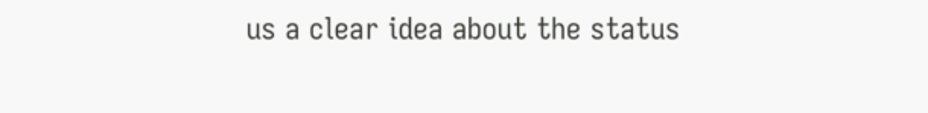us a clear idea about the status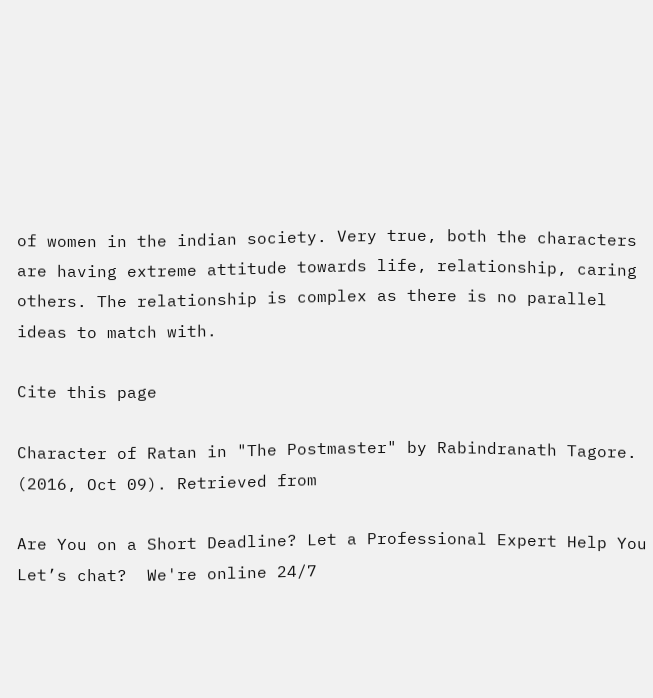of women in the indian society. Very true, both the characters are having extreme attitude towards life, relationship, caring others. The relationship is complex as there is no parallel ideas to match with.

Cite this page

Character of Ratan in "The Postmaster" by Rabindranath Tagore. (2016, Oct 09). Retrieved from

Are You on a Short Deadline? Let a Professional Expert Help You
Let’s chat?  We're online 24/7